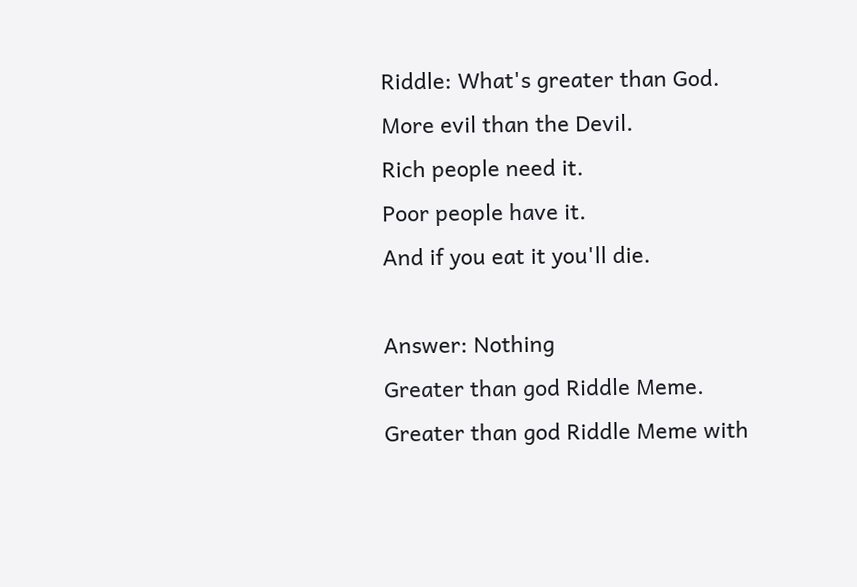Riddle: What's greater than God.
More evil than the Devil.
Rich people need it.
Poor people have it.
And if you eat it you'll die.

Answer: Nothing
Greater than god Riddle Meme.
Greater than god Riddle Meme with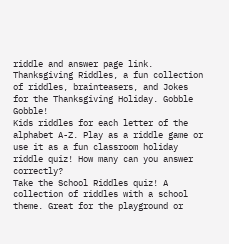riddle and answer page link.
Thanksgiving Riddles, a fun collection of riddles, brainteasers, and Jokes for the Thanksgiving Holiday. Gobble Gobble!
Kids riddles for each letter of the alphabet A-Z. Play as a riddle game or use it as a fun classroom holiday riddle quiz! How many can you answer correctly?
Take the School Riddles quiz! A collection of riddles with a school theme. Great for the playground or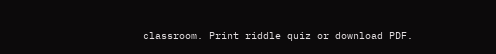classroom. Print riddle quiz or download PDF.